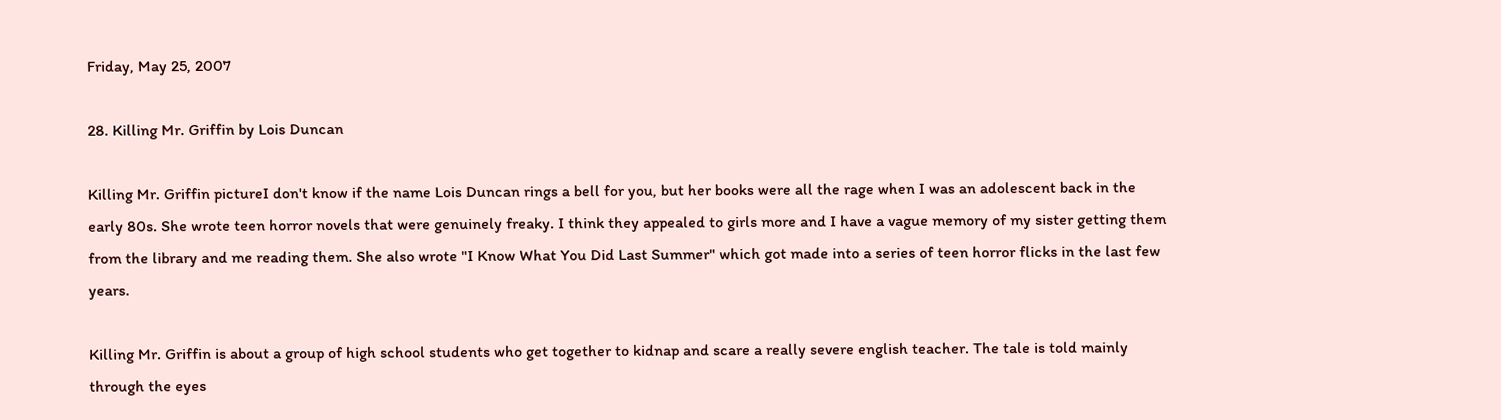Friday, May 25, 2007

28. Killing Mr. Griffin by Lois Duncan

Killing Mr. Griffin pictureI don't know if the name Lois Duncan rings a bell for you, but her books were all the rage when I was an adolescent back in the early 80s. She wrote teen horror novels that were genuinely freaky. I think they appealed to girls more and I have a vague memory of my sister getting them from the library and me reading them. She also wrote "I Know What You Did Last Summer" which got made into a series of teen horror flicks in the last few years.

Killing Mr. Griffin is about a group of high school students who get together to kidnap and scare a really severe english teacher. The tale is told mainly through the eyes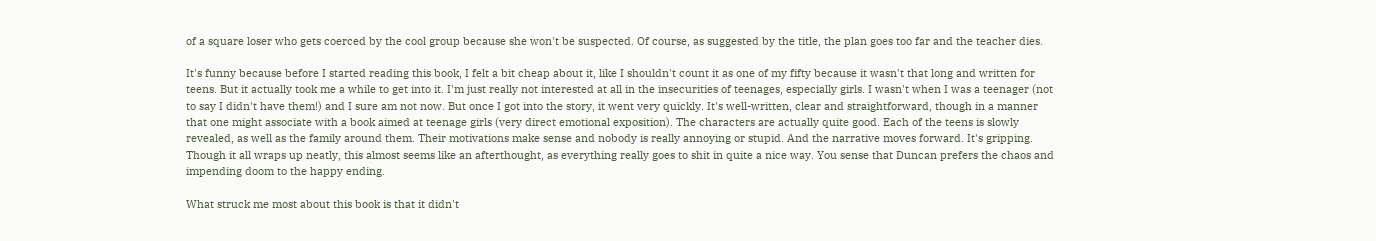of a square loser who gets coerced by the cool group because she won't be suspected. Of course, as suggested by the title, the plan goes too far and the teacher dies.

It's funny because before I started reading this book, I felt a bit cheap about it, like I shouldn't count it as one of my fifty because it wasn't that long and written for teens. But it actually took me a while to get into it. I'm just really not interested at all in the insecurities of teenages, especially girls. I wasn't when I was a teenager (not to say I didn't have them!) and I sure am not now. But once I got into the story, it went very quickly. It's well-written, clear and straightforward, though in a manner that one might associate with a book aimed at teenage girls (very direct emotional exposition). The characters are actually quite good. Each of the teens is slowly revealed, as well as the family around them. Their motivations make sense and nobody is really annoying or stupid. And the narrative moves forward. It's gripping. Though it all wraps up neatly, this almost seems like an afterthought, as everything really goes to shit in quite a nice way. You sense that Duncan prefers the chaos and impending doom to the happy ending.

What struck me most about this book is that it didn't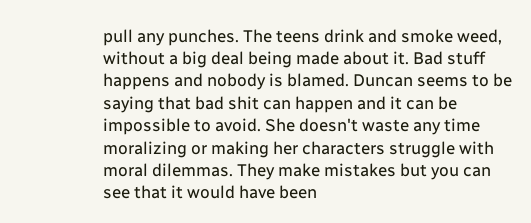pull any punches. The teens drink and smoke weed, without a big deal being made about it. Bad stuff happens and nobody is blamed. Duncan seems to be saying that bad shit can happen and it can be impossible to avoid. She doesn't waste any time moralizing or making her characters struggle with moral dilemmas. They make mistakes but you can see that it would have been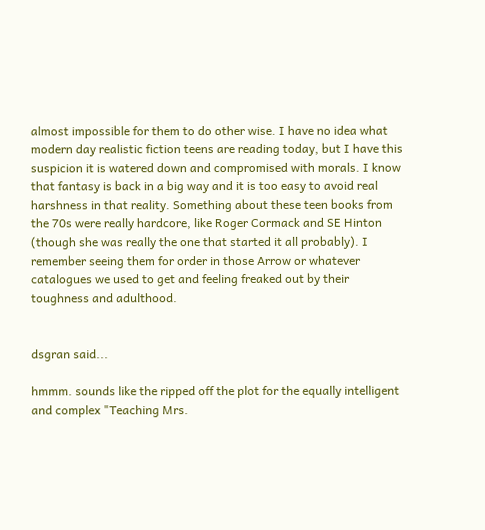almost impossible for them to do other wise. I have no idea what modern day realistic fiction teens are reading today, but I have this suspicion it is watered down and compromised with morals. I know that fantasy is back in a big way and it is too easy to avoid real harshness in that reality. Something about these teen books from the 70s were really hardcore, like Roger Cormack and SE Hinton (though she was really the one that started it all probably). I remember seeing them for order in those Arrow or whatever catalogues we used to get and feeling freaked out by their toughness and adulthood.


dsgran said...

hmmm. sounds like the ripped off the plot for the equally intelligent and complex "Teaching Mrs.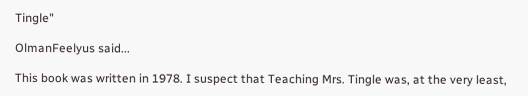Tingle"

OlmanFeelyus said...

This book was written in 1978. I suspect that Teaching Mrs. Tingle was, at the very least,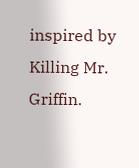inspired by Killing Mr. Griffin.